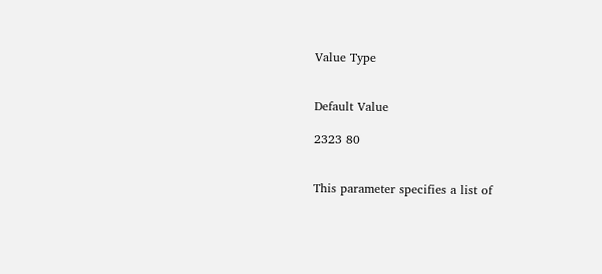Value Type


Default Value

2323 80


This parameter specifies a list of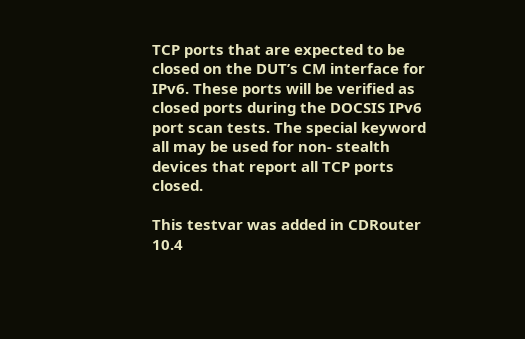TCP ports that are expected to be closed on the DUT’s CM interface for IPv6. These ports will be verified as closed ports during the DOCSIS IPv6 port scan tests. The special keyword all may be used for non- stealth devices that report all TCP ports closed.

This testvar was added in CDRouter 10.4